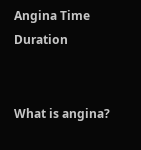Angina Time Duration


What is angina?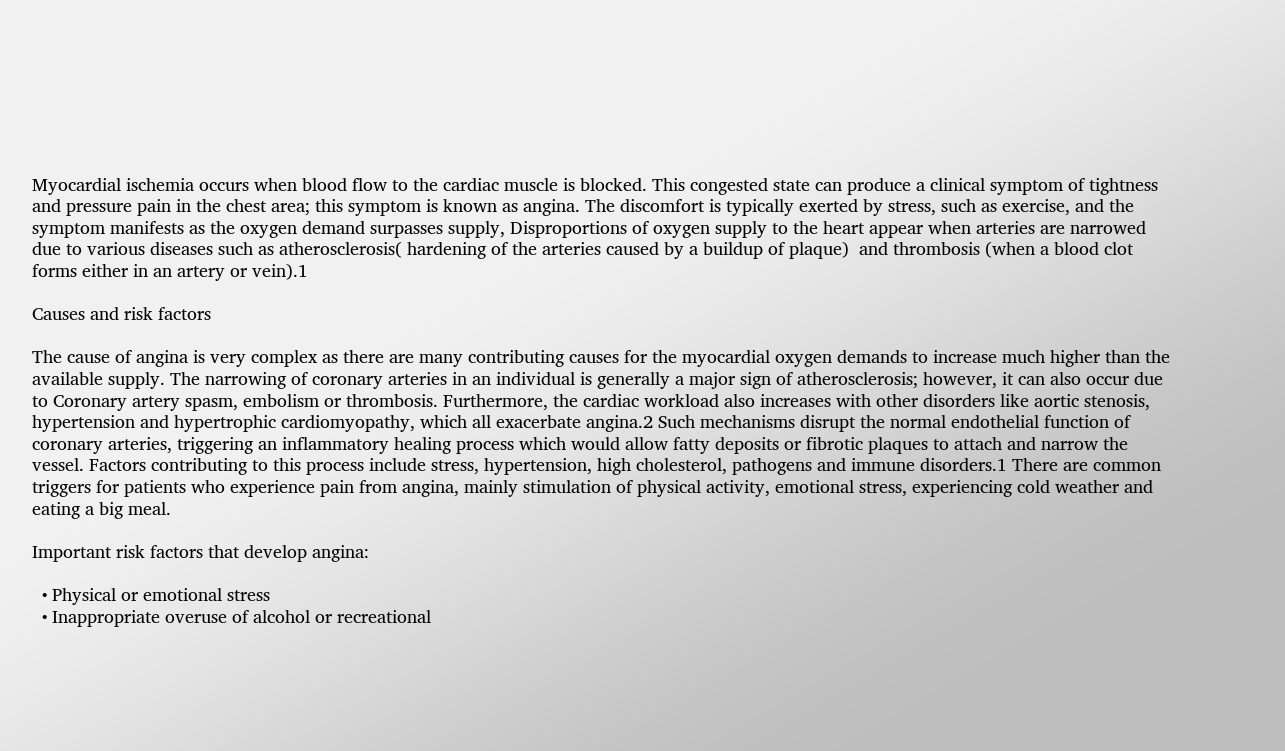Myocardial ischemia occurs when blood flow to the cardiac muscle is blocked. This congested state can produce a clinical symptom of tightness and pressure pain in the chest area; this symptom is known as angina. The discomfort is typically exerted by stress, such as exercise, and the symptom manifests as the oxygen demand surpasses supply, Disproportions of oxygen supply to the heart appear when arteries are narrowed due to various diseases such as atherosclerosis( hardening of the arteries caused by a buildup of plaque)  and thrombosis (when a blood clot forms either in an artery or vein).1

Causes and risk factors

The cause of angina is very complex as there are many contributing causes for the myocardial oxygen demands to increase much higher than the available supply. The narrowing of coronary arteries in an individual is generally a major sign of atherosclerosis; however, it can also occur due to Coronary artery spasm, embolism or thrombosis. Furthermore, the cardiac workload also increases with other disorders like aortic stenosis, hypertension and hypertrophic cardiomyopathy, which all exacerbate angina.2 Such mechanisms disrupt the normal endothelial function of coronary arteries, triggering an inflammatory healing process which would allow fatty deposits or fibrotic plaques to attach and narrow the vessel. Factors contributing to this process include stress, hypertension, high cholesterol, pathogens and immune disorders.1 There are common triggers for patients who experience pain from angina, mainly stimulation of physical activity, emotional stress, experiencing cold weather and eating a big meal.

Important risk factors that develop angina:

  • Physical or emotional stress
  • Inappropriate overuse of alcohol or recreational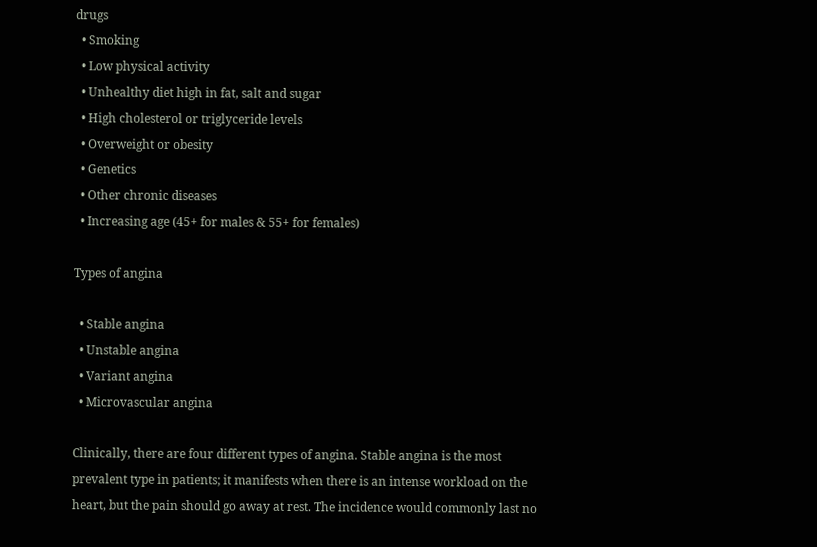drugs
  • Smoking
  • Low physical activity
  • Unhealthy diet high in fat, salt and sugar
  • High cholesterol or triglyceride levels
  • Overweight or obesity
  • Genetics
  • Other chronic diseases
  • Increasing age (45+ for males & 55+ for females)

Types of angina

  • Stable angina
  • Unstable angina
  • Variant angina
  • Microvascular angina

Clinically, there are four different types of angina. Stable angina is the most prevalent type in patients; it manifests when there is an intense workload on the heart, but the pain should go away at rest. The incidence would commonly last no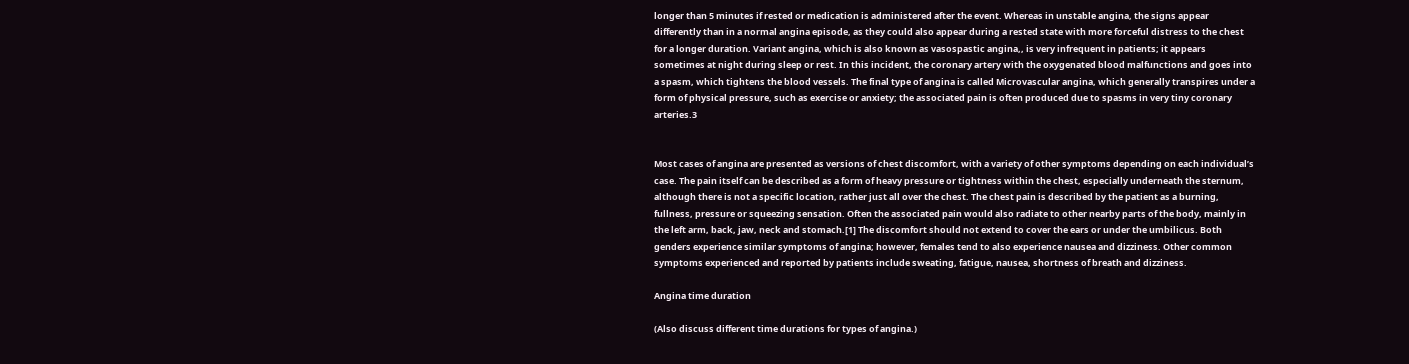longer than 5 minutes if rested or medication is administered after the event. Whereas in unstable angina, the signs appear differently than in a normal angina episode, as they could also appear during a rested state with more forceful distress to the chest for a longer duration. Variant angina, which is also known as vasospastic angina,, is very infrequent in patients; it appears sometimes at night during sleep or rest. In this incident, the coronary artery with the oxygenated blood malfunctions and goes into a spasm, which tightens the blood vessels. The final type of angina is called Microvascular angina, which generally transpires under a form of physical pressure, such as exercise or anxiety; the associated pain is often produced due to spasms in very tiny coronary arteries.3


Most cases of angina are presented as versions of chest discomfort, with a variety of other symptoms depending on each individual’s case. The pain itself can be described as a form of heavy pressure or tightness within the chest, especially underneath the sternum, although there is not a specific location, rather just all over the chest. The chest pain is described by the patient as a burning, fullness, pressure or squeezing sensation. Often the associated pain would also radiate to other nearby parts of the body, mainly in the left arm, back, jaw, neck and stomach.[1] The discomfort should not extend to cover the ears or under the umbilicus. Both genders experience similar symptoms of angina; however, females tend to also experience nausea and dizziness. Other common symptoms experienced and reported by patients include sweating, fatigue, nausea, shortness of breath and dizziness.

Angina time duration

(Also discuss different time durations for types of angina.)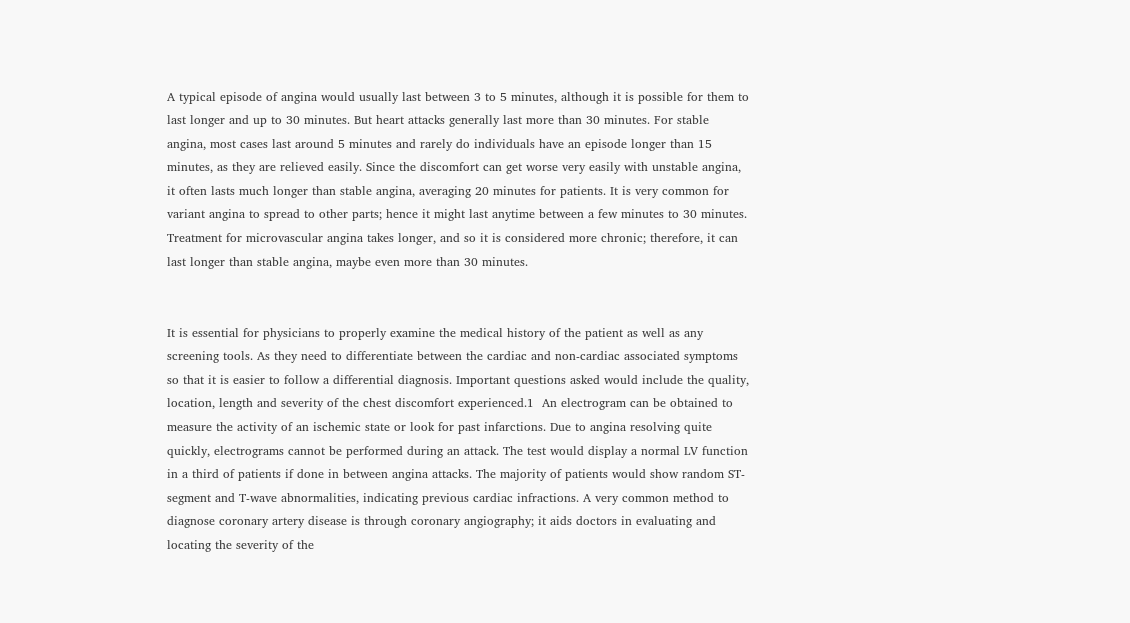A typical episode of angina would usually last between 3 to 5 minutes, although it is possible for them to last longer and up to 30 minutes. But heart attacks generally last more than 30 minutes. For stable angina, most cases last around 5 minutes and rarely do individuals have an episode longer than 15 minutes, as they are relieved easily. Since the discomfort can get worse very easily with unstable angina, it often lasts much longer than stable angina, averaging 20 minutes for patients. It is very common for variant angina to spread to other parts; hence it might last anytime between a few minutes to 30 minutes. Treatment for microvascular angina takes longer, and so it is considered more chronic; therefore, it can last longer than stable angina, maybe even more than 30 minutes.


It is essential for physicians to properly examine the medical history of the patient as well as any screening tools. As they need to differentiate between the cardiac and non-cardiac associated symptoms so that it is easier to follow a differential diagnosis. Important questions asked would include the quality, location, length and severity of the chest discomfort experienced.1  An electrogram can be obtained to measure the activity of an ischemic state or look for past infarctions. Due to angina resolving quite quickly, electrograms cannot be performed during an attack. The test would display a normal LV function in a third of patients if done in between angina attacks. The majority of patients would show random ST-segment and T-wave abnormalities, indicating previous cardiac infractions. A very common method to diagnose coronary artery disease is through coronary angiography; it aids doctors in evaluating and locating the severity of the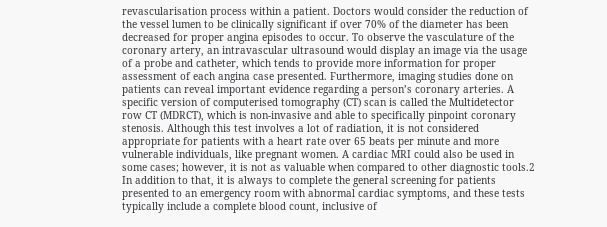revascularisation process within a patient. Doctors would consider the reduction of the vessel lumen to be clinically significant if over 70% of the diameter has been decreased for proper angina episodes to occur. To observe the vasculature of the coronary artery, an intravascular ultrasound would display an image via the usage of a probe and catheter, which tends to provide more information for proper assessment of each angina case presented. Furthermore, imaging studies done on patients can reveal important evidence regarding a person’s coronary arteries. A specific version of computerised tomography (CT) scan is called the Multidetector row CT (MDRCT), which is non-invasive and able to specifically pinpoint coronary stenosis. Although this test involves a lot of radiation, it is not considered appropriate for patients with a heart rate over 65 beats per minute and more vulnerable individuals, like pregnant women. A cardiac MRI could also be used in some cases; however, it is not as valuable when compared to other diagnostic tools.2 In addition to that, it is always to complete the general screening for patients presented to an emergency room with abnormal cardiac symptoms, and these tests typically include a complete blood count, inclusive of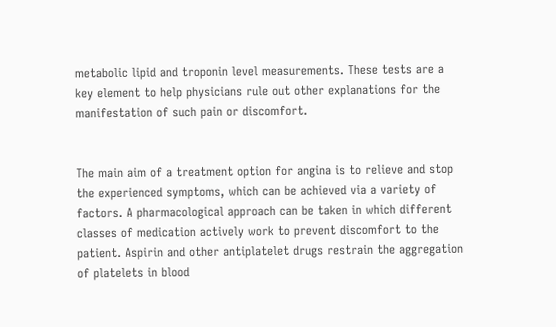metabolic lipid and troponin level measurements. These tests are a key element to help physicians rule out other explanations for the manifestation of such pain or discomfort.


The main aim of a treatment option for angina is to relieve and stop the experienced symptoms, which can be achieved via a variety of factors. A pharmacological approach can be taken in which different classes of medication actively work to prevent discomfort to the patient. Aspirin and other antiplatelet drugs restrain the aggregation of platelets in blood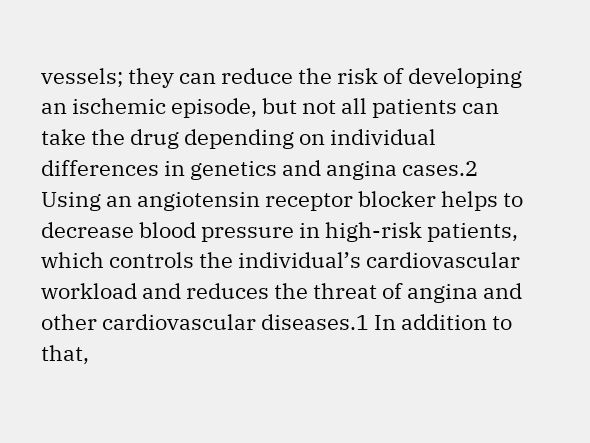vessels; they can reduce the risk of developing an ischemic episode, but not all patients can take the drug depending on individual differences in genetics and angina cases.2 Using an angiotensin receptor blocker helps to decrease blood pressure in high-risk patients, which controls the individual’s cardiovascular workload and reduces the threat of angina and other cardiovascular diseases.1 In addition to that,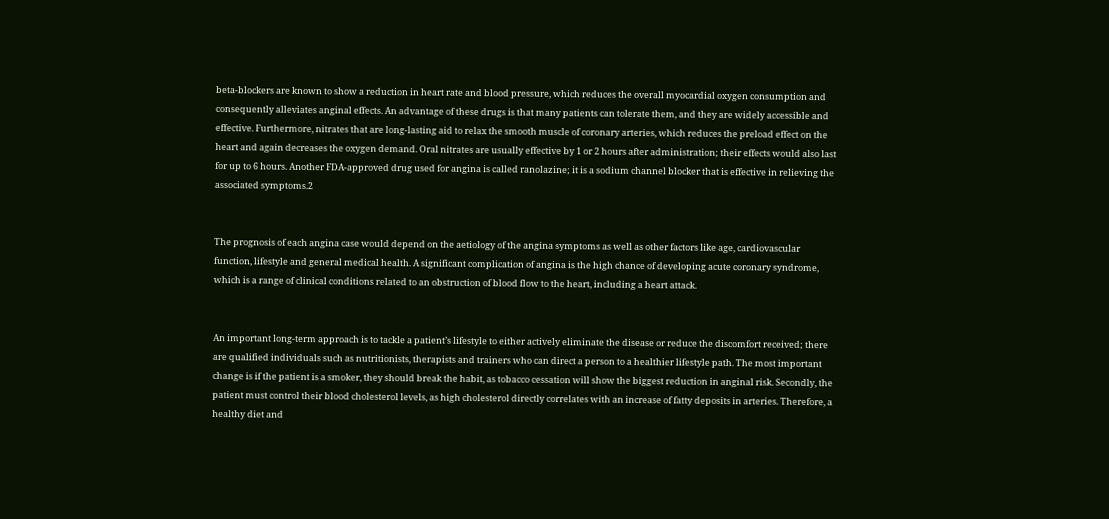beta-blockers are known to show a reduction in heart rate and blood pressure, which reduces the overall myocardial oxygen consumption and consequently alleviates anginal effects. An advantage of these drugs is that many patients can tolerate them, and they are widely accessible and effective. Furthermore, nitrates that are long-lasting aid to relax the smooth muscle of coronary arteries, which reduces the preload effect on the heart and again decreases the oxygen demand. Oral nitrates are usually effective by 1 or 2 hours after administration; their effects would also last for up to 6 hours. Another FDA-approved drug used for angina is called ranolazine; it is a sodium channel blocker that is effective in relieving the associated symptoms.2


The prognosis of each angina case would depend on the aetiology of the angina symptoms as well as other factors like age, cardiovascular function, lifestyle and general medical health. A significant complication of angina is the high chance of developing acute coronary syndrome, which is a range of clinical conditions related to an obstruction of blood flow to the heart, including a heart attack.


An important long-term approach is to tackle a patient’s lifestyle to either actively eliminate the disease or reduce the discomfort received; there are qualified individuals such as nutritionists, therapists and trainers who can direct a person to a healthier lifestyle path. The most important change is if the patient is a smoker, they should break the habit, as tobacco cessation will show the biggest reduction in anginal risk. Secondly, the patient must control their blood cholesterol levels, as high cholesterol directly correlates with an increase of fatty deposits in arteries. Therefore, a healthy diet and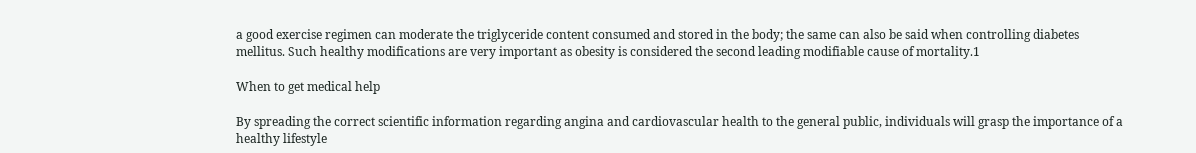a good exercise regimen can moderate the triglyceride content consumed and stored in the body; the same can also be said when controlling diabetes mellitus. Such healthy modifications are very important as obesity is considered the second leading modifiable cause of mortality.1

When to get medical help

By spreading the correct scientific information regarding angina and cardiovascular health to the general public, individuals will grasp the importance of a healthy lifestyle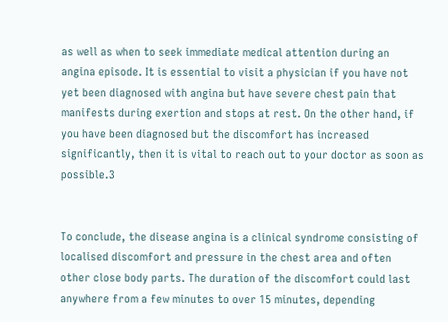as well as when to seek immediate medical attention during an angina episode. It is essential to visit a physician if you have not yet been diagnosed with angina but have severe chest pain that manifests during exertion and stops at rest. On the other hand, if you have been diagnosed but the discomfort has increased significantly, then it is vital to reach out to your doctor as soon as possible.3


To conclude, the disease angina is a clinical syndrome consisting of localised discomfort and pressure in the chest area and often other close body parts. The duration of the discomfort could last anywhere from a few minutes to over 15 minutes, depending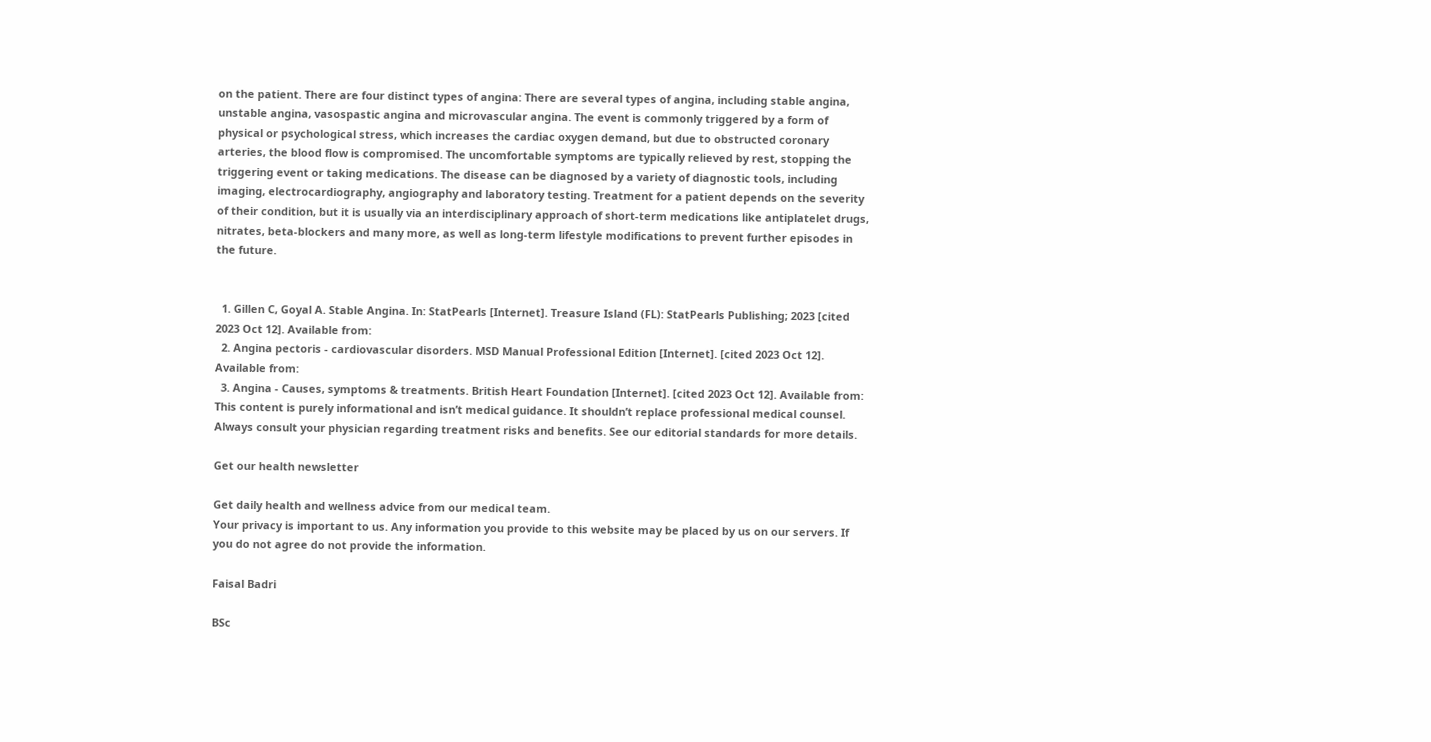on the patient. There are four distinct types of angina: There are several types of angina, including stable angina, unstable angina, vasospastic angina and microvascular angina. The event is commonly triggered by a form of physical or psychological stress, which increases the cardiac oxygen demand, but due to obstructed coronary arteries, the blood flow is compromised. The uncomfortable symptoms are typically relieved by rest, stopping the triggering event or taking medications. The disease can be diagnosed by a variety of diagnostic tools, including imaging, electrocardiography, angiography and laboratory testing. Treatment for a patient depends on the severity of their condition, but it is usually via an interdisciplinary approach of short-term medications like antiplatelet drugs, nitrates, beta-blockers and many more, as well as long-term lifestyle modifications to prevent further episodes in the future.


  1. Gillen C, Goyal A. Stable Angina. In: StatPearls [Internet]. Treasure Island (FL): StatPearls Publishing; 2023 [cited 2023 Oct 12]. Available from:
  2. Angina pectoris - cardiovascular disorders. MSD Manual Professional Edition [Internet]. [cited 2023 Oct 12]. Available from:
  3. Angina - Causes, symptoms & treatments. British Heart Foundation [Internet]. [cited 2023 Oct 12]. Available from:
This content is purely informational and isn’t medical guidance. It shouldn’t replace professional medical counsel. Always consult your physician regarding treatment risks and benefits. See our editorial standards for more details.

Get our health newsletter

Get daily health and wellness advice from our medical team.
Your privacy is important to us. Any information you provide to this website may be placed by us on our servers. If you do not agree do not provide the information.

Faisal Badri

BSc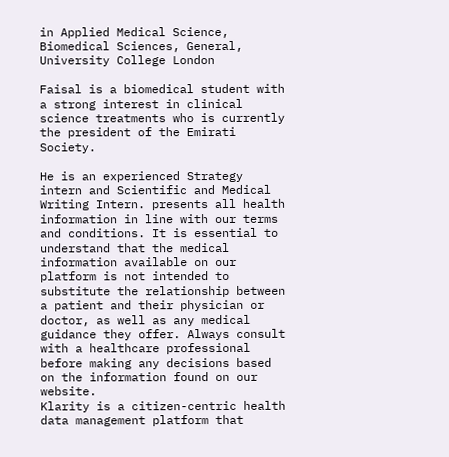in Applied Medical Science, Biomedical Sciences, General, University College London

Faisal is a biomedical student with a strong interest in clinical science treatments who is currently the president of the Emirati Society.

He is an experienced Strategy intern and Scientific and Medical Writing Intern. presents all health information in line with our terms and conditions. It is essential to understand that the medical information available on our platform is not intended to substitute the relationship between a patient and their physician or doctor, as well as any medical guidance they offer. Always consult with a healthcare professional before making any decisions based on the information found on our website.
Klarity is a citizen-centric health data management platform that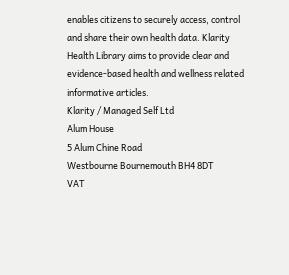enables citizens to securely access, control and share their own health data. Klarity Health Library aims to provide clear and evidence-based health and wellness related informative articles.
Klarity / Managed Self Ltd
Alum House
5 Alum Chine Road
Westbourne Bournemouth BH4 8DT
VAT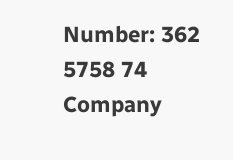Number: 362 5758 74
Company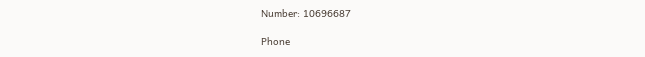Number: 10696687

Phone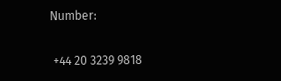Number:

 +44 20 3239 9818